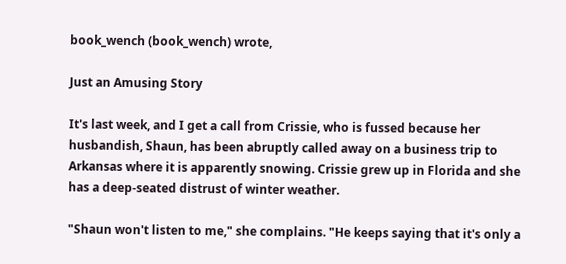book_wench (book_wench) wrote,

Just an Amusing Story

It's last week, and I get a call from Crissie, who is fussed because her husbandish, Shaun, has been abruptly called away on a business trip to Arkansas where it is apparently snowing. Crissie grew up in Florida and she has a deep-seated distrust of winter weather.

"Shaun won't listen to me," she complains. "He keeps saying that it's only a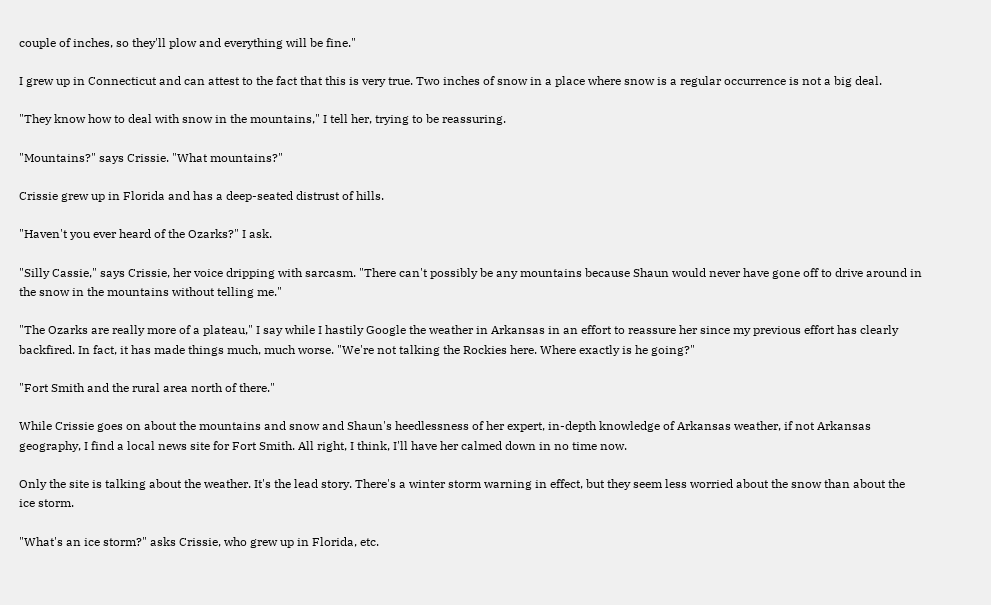couple of inches, so they'll plow and everything will be fine."

I grew up in Connecticut and can attest to the fact that this is very true. Two inches of snow in a place where snow is a regular occurrence is not a big deal.

"They know how to deal with snow in the mountains," I tell her, trying to be reassuring.

"Mountains?" says Crissie. "What mountains?"

Crissie grew up in Florida and has a deep-seated distrust of hills.

"Haven't you ever heard of the Ozarks?" I ask.

"Silly Cassie," says Crissie, her voice dripping with sarcasm. "There can't possibly be any mountains because Shaun would never have gone off to drive around in the snow in the mountains without telling me."

"The Ozarks are really more of a plateau," I say while I hastily Google the weather in Arkansas in an effort to reassure her since my previous effort has clearly backfired. In fact, it has made things much, much worse. "We're not talking the Rockies here. Where exactly is he going?"

"Fort Smith and the rural area north of there."

While Crissie goes on about the mountains and snow and Shaun's heedlessness of her expert, in-depth knowledge of Arkansas weather, if not Arkansas geography, I find a local news site for Fort Smith. All right, I think, I'll have her calmed down in no time now.

Only the site is talking about the weather. It's the lead story. There's a winter storm warning in effect, but they seem less worried about the snow than about the ice storm.

"What's an ice storm?" asks Crissie, who grew up in Florida, etc.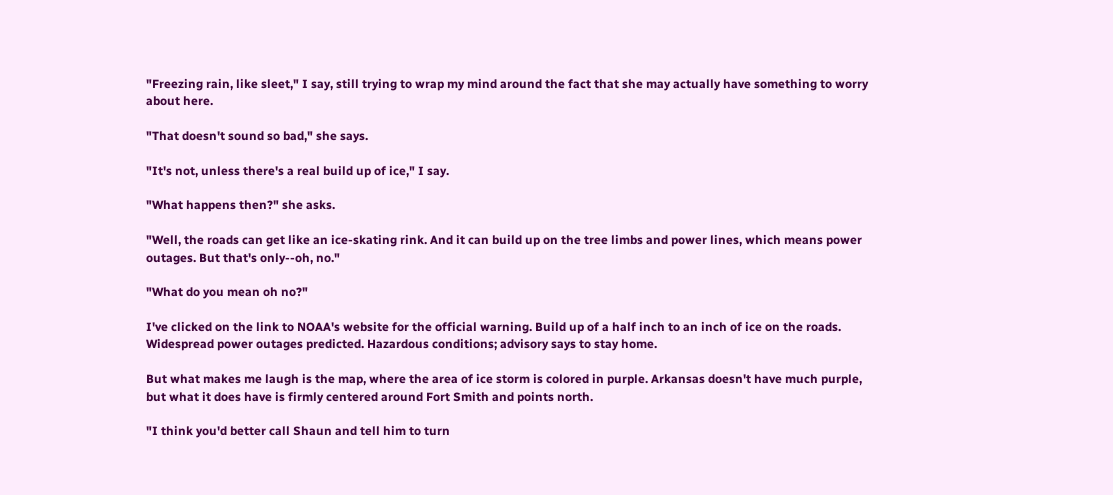"Freezing rain, like sleet," I say, still trying to wrap my mind around the fact that she may actually have something to worry about here.

"That doesn't sound so bad," she says.

"It's not, unless there's a real build up of ice," I say.

"What happens then?" she asks.

"Well, the roads can get like an ice-skating rink. And it can build up on the tree limbs and power lines, which means power outages. But that's only--oh, no."

"What do you mean oh no?"

I've clicked on the link to NOAA's website for the official warning. Build up of a half inch to an inch of ice on the roads. Widespread power outages predicted. Hazardous conditions; advisory says to stay home.

But what makes me laugh is the map, where the area of ice storm is colored in purple. Arkansas doesn't have much purple, but what it does have is firmly centered around Fort Smith and points north.

"I think you'd better call Shaun and tell him to turn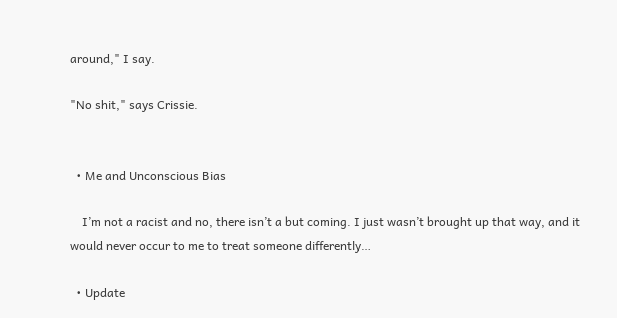around," I say.

"No shit," says Crissie.


  • Me and Unconscious Bias

    I’m not a racist and no, there isn’t a but coming. I just wasn’t brought up that way, and it would never occur to me to treat someone differently…

  • Update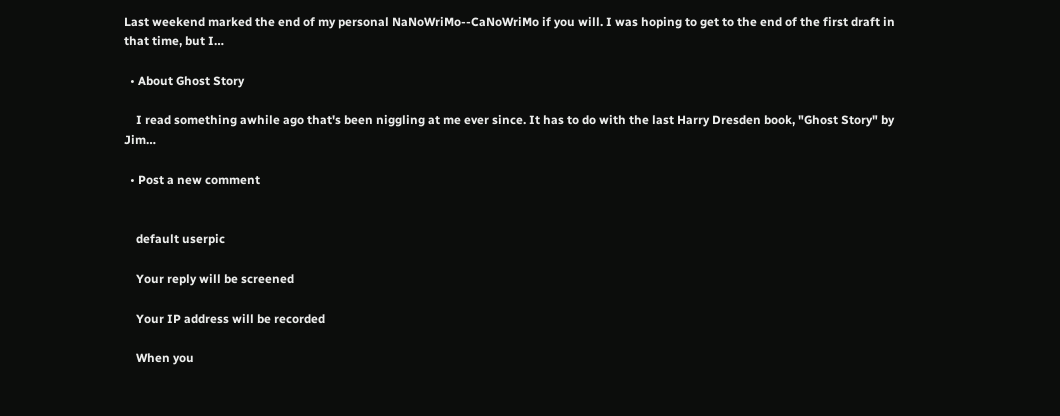Last weekend marked the end of my personal NaNoWriMo--CaNoWriMo if you will. I was hoping to get to the end of the first draft in that time, but I…

  • About Ghost Story

    I read something awhile ago that's been niggling at me ever since. It has to do with the last Harry Dresden book, "Ghost Story" by Jim…

  • Post a new comment


    default userpic

    Your reply will be screened

    Your IP address will be recorded

    When you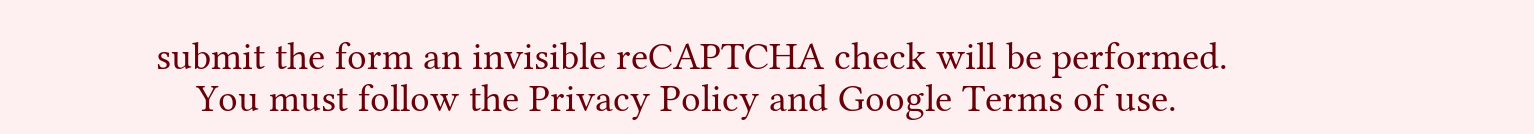submit the form an invisible reCAPTCHA check will be performed.
    You must follow the Privacy Policy and Google Terms of use.